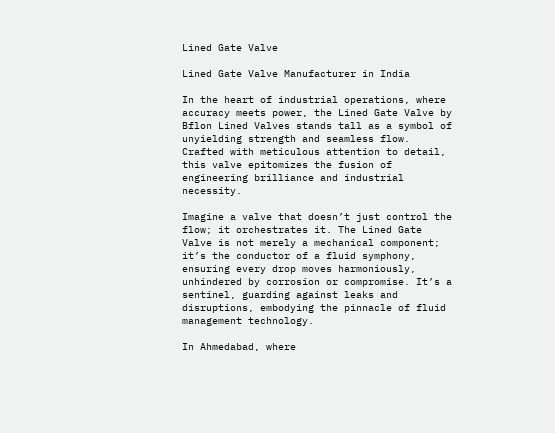Lined Gate Valve

Lined Gate Valve Manufacturer in India

In the heart of industrial operations, where accuracy meets power, the Lined Gate Valve by Bflon Lined Valves stands tall as a symbol of unyielding strength and seamless flow. Crafted with meticulous attention to detail, this valve epitomizes the fusion of engineering brilliance and industrial necessity.

Imagine a valve that doesn’t just control the flow; it orchestrates it. The Lined Gate Valve is not merely a mechanical component; it’s the conductor of a fluid symphony, ensuring every drop moves harmoniously, unhindered by corrosion or compromise. It’s a sentinel, guarding against leaks and disruptions, embodying the pinnacle of fluid management technology.

In Ahmedabad, where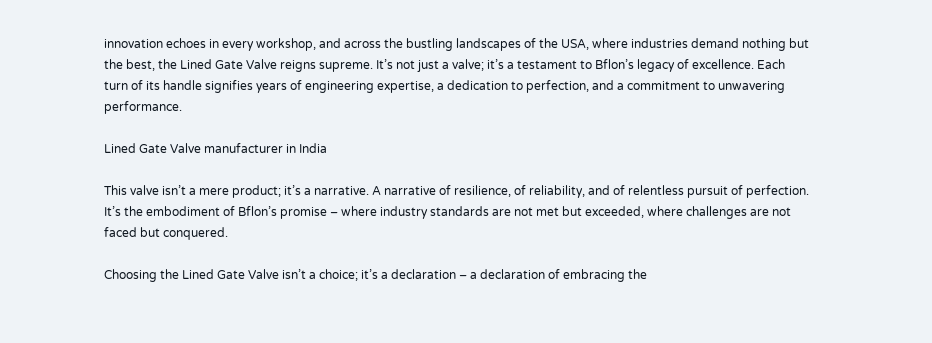innovation echoes in every workshop, and across the bustling landscapes of the USA, where industries demand nothing but the best, the Lined Gate Valve reigns supreme. It’s not just a valve; it’s a testament to Bflon’s legacy of excellence. Each turn of its handle signifies years of engineering expertise, a dedication to perfection, and a commitment to unwavering performance.

Lined Gate Valve manufacturer in India

This valve isn’t a mere product; it’s a narrative. A narrative of resilience, of reliability, and of relentless pursuit of perfection. It’s the embodiment of Bflon’s promise – where industry standards are not met but exceeded, where challenges are not faced but conquered.

Choosing the Lined Gate Valve isn’t a choice; it’s a declaration – a declaration of embracing the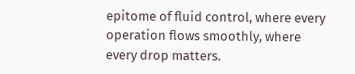epitome of fluid control, where every operation flows smoothly, where every drop matters.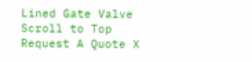Lined Gate Valve
Scroll to Top
Request A Quote X